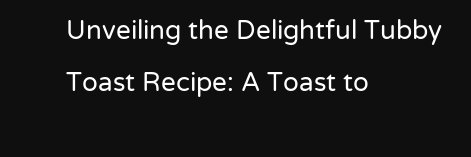Unveiling the Delightful Tubby Toast Recipe: A Toast to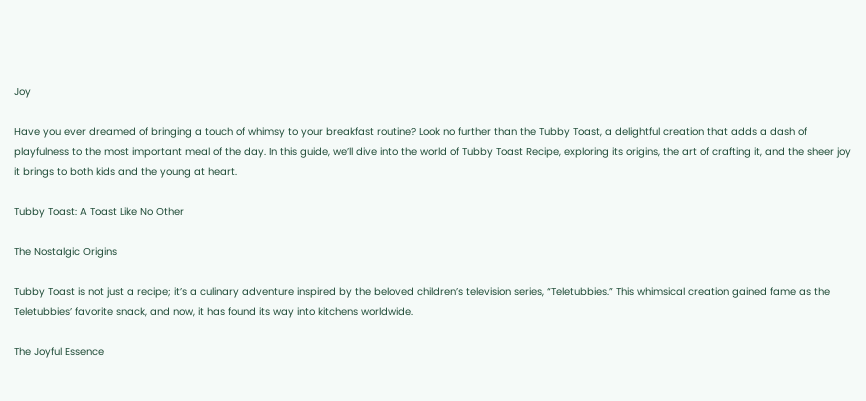Joy

Have you ever dreamed of bringing a touch of whimsy to your breakfast routine? Look no further than the Tubby Toast, a delightful creation that adds a dash of playfulness to the most important meal of the day. In this guide, we’ll dive into the world of Tubby Toast Recipe, exploring its origins, the art of crafting it, and the sheer joy it brings to both kids and the young at heart.

Tubby Toast: A Toast Like No Other

The Nostalgic Origins

Tubby Toast is not just a recipe; it’s a culinary adventure inspired by the beloved children’s television series, “Teletubbies.” This whimsical creation gained fame as the Teletubbies’ favorite snack, and now, it has found its way into kitchens worldwide.

The Joyful Essence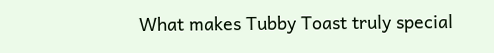What makes Tubby Toast truly special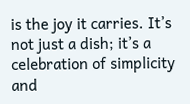is the joy it carries. It’s not just a dish; it’s a celebration of simplicity and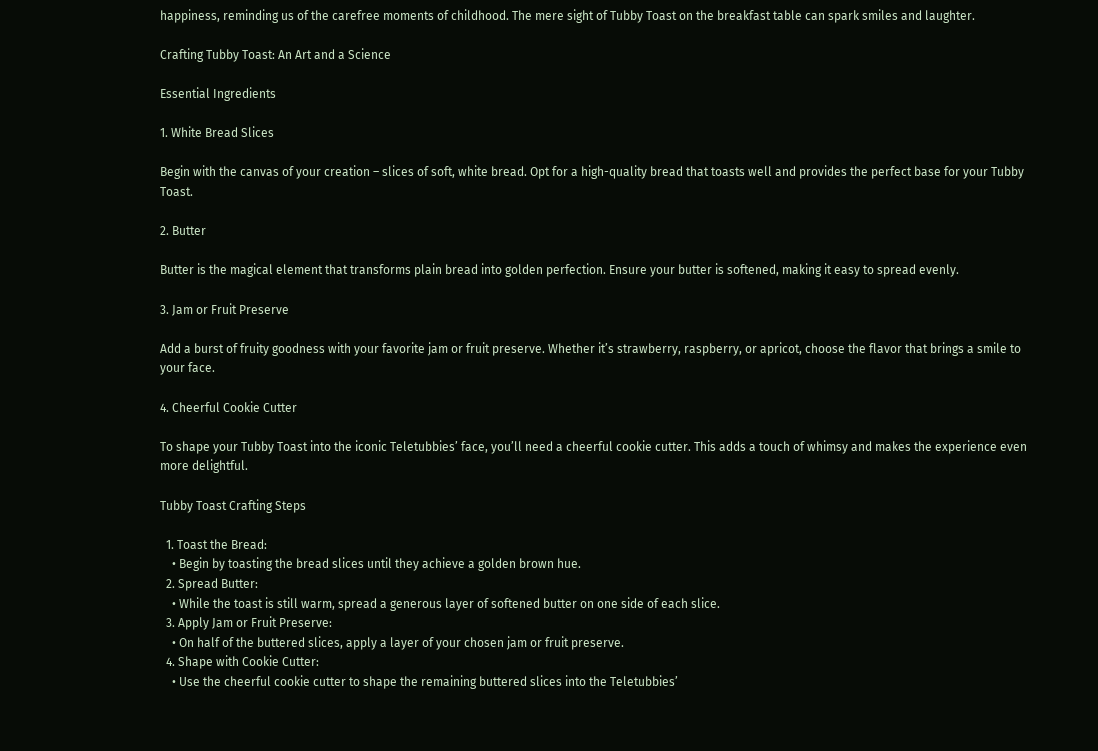happiness, reminding us of the carefree moments of childhood. The mere sight of Tubby Toast on the breakfast table can spark smiles and laughter.

Crafting Tubby Toast: An Art and a Science

Essential Ingredients

1. White Bread Slices

Begin with the canvas of your creation – slices of soft, white bread. Opt for a high-quality bread that toasts well and provides the perfect base for your Tubby Toast.

2. Butter

Butter is the magical element that transforms plain bread into golden perfection. Ensure your butter is softened, making it easy to spread evenly.

3. Jam or Fruit Preserve

Add a burst of fruity goodness with your favorite jam or fruit preserve. Whether it’s strawberry, raspberry, or apricot, choose the flavor that brings a smile to your face.

4. Cheerful Cookie Cutter

To shape your Tubby Toast into the iconic Teletubbies’ face, you’ll need a cheerful cookie cutter. This adds a touch of whimsy and makes the experience even more delightful.

Tubby Toast Crafting Steps

  1. Toast the Bread:
    • Begin by toasting the bread slices until they achieve a golden brown hue.
  2. Spread Butter:
    • While the toast is still warm, spread a generous layer of softened butter on one side of each slice.
  3. Apply Jam or Fruit Preserve:
    • On half of the buttered slices, apply a layer of your chosen jam or fruit preserve.
  4. Shape with Cookie Cutter:
    • Use the cheerful cookie cutter to shape the remaining buttered slices into the Teletubbies’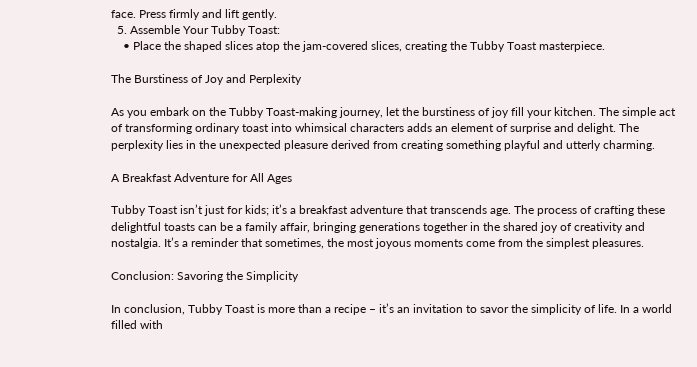face. Press firmly and lift gently.
  5. Assemble Your Tubby Toast:
    • Place the shaped slices atop the jam-covered slices, creating the Tubby Toast masterpiece.

The Burstiness of Joy and Perplexity

As you embark on the Tubby Toast-making journey, let the burstiness of joy fill your kitchen. The simple act of transforming ordinary toast into whimsical characters adds an element of surprise and delight. The perplexity lies in the unexpected pleasure derived from creating something playful and utterly charming.

A Breakfast Adventure for All Ages

Tubby Toast isn’t just for kids; it’s a breakfast adventure that transcends age. The process of crafting these delightful toasts can be a family affair, bringing generations together in the shared joy of creativity and nostalgia. It’s a reminder that sometimes, the most joyous moments come from the simplest pleasures.

Conclusion: Savoring the Simplicity

In conclusion, Tubby Toast is more than a recipe – it’s an invitation to savor the simplicity of life. In a world filled with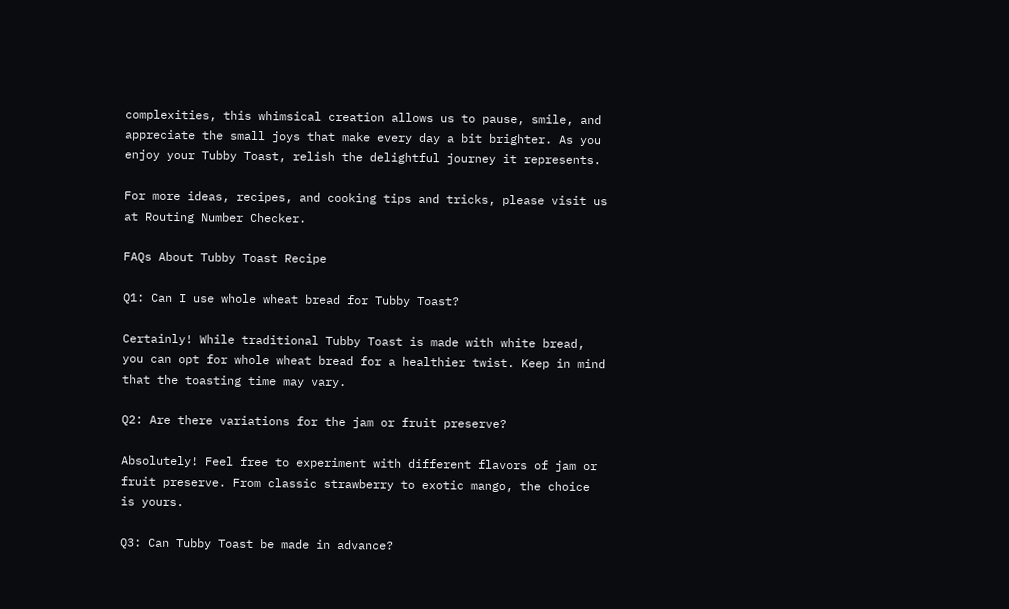complexities, this whimsical creation allows us to pause, smile, and appreciate the small joys that make every day a bit brighter. As you enjoy your Tubby Toast, relish the delightful journey it represents.

For more ideas, recipes, and cooking tips and tricks, please visit us at Routing Number Checker.

FAQs About Tubby Toast Recipe

Q1: Can I use whole wheat bread for Tubby Toast?

Certainly! While traditional Tubby Toast is made with white bread, you can opt for whole wheat bread for a healthier twist. Keep in mind that the toasting time may vary.

Q2: Are there variations for the jam or fruit preserve?

Absolutely! Feel free to experiment with different flavors of jam or fruit preserve. From classic strawberry to exotic mango, the choice is yours.

Q3: Can Tubby Toast be made in advance?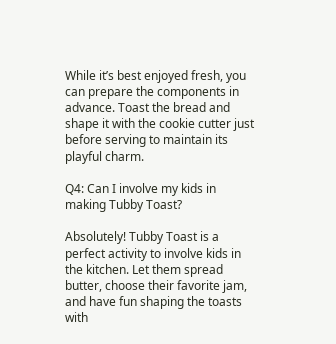While it’s best enjoyed fresh, you can prepare the components in advance. Toast the bread and shape it with the cookie cutter just before serving to maintain its playful charm.

Q4: Can I involve my kids in making Tubby Toast?

Absolutely! Tubby Toast is a perfect activity to involve kids in the kitchen. Let them spread butter, choose their favorite jam, and have fun shaping the toasts with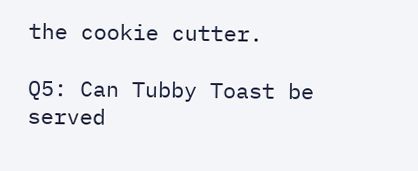the cookie cutter.

Q5: Can Tubby Toast be served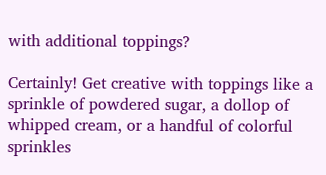with additional toppings?

Certainly! Get creative with toppings like a sprinkle of powdered sugar, a dollop of whipped cream, or a handful of colorful sprinkles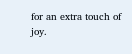for an extra touch of joy.